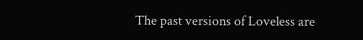The past versions of Loveless are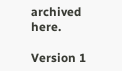archived here.

Version 1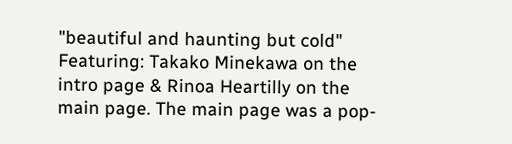"beautiful and haunting but cold"
Featuring: Takako Minekawa on the intro page & Rinoa Heartilly on the main page. The main page was a pop-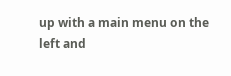up with a main menu on the left and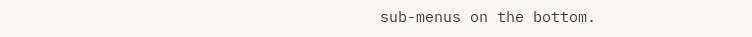sub-menus on the bottom.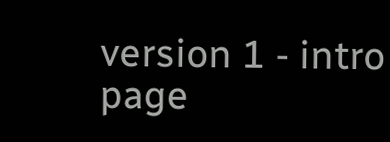version 1 - intro page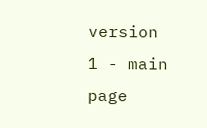version 1 - main page